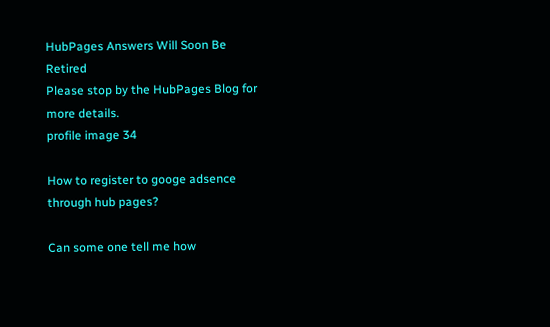HubPages Answers Will Soon Be Retired
Please stop by the HubPages Blog for more details.
profile image 34

How to register to googe adsence through hub pages?

Can some one tell me how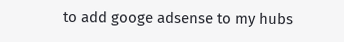to add googe adsense to my hubs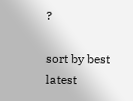?

sort by best latest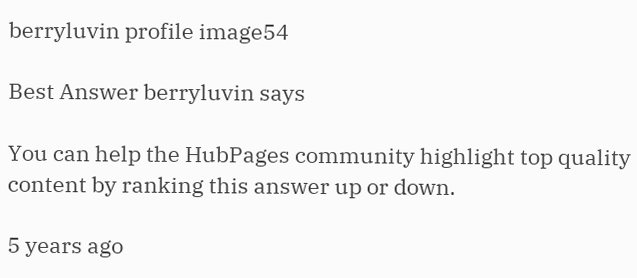berryluvin profile image54

Best Answer berryluvin says

You can help the HubPages community highlight top quality content by ranking this answer up or down.

5 years ago